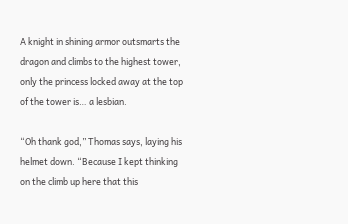A knight in shining armor outsmarts the dragon and climbs to the highest tower, only the princess locked away at the top of the tower is… a lesbian.

“Oh thank god,” Thomas says, laying his helmet down. “Because I kept thinking on the climb up here that this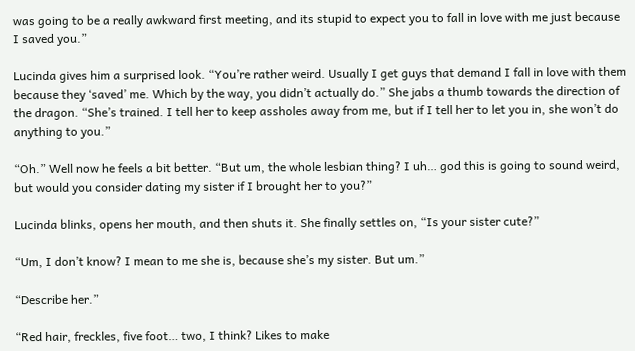was going to be a really awkward first meeting, and its stupid to expect you to fall in love with me just because I saved you.”

Lucinda gives him a surprised look. “You’re rather weird. Usually I get guys that demand I fall in love with them because they ‘saved’ me. Which by the way, you didn’t actually do.” She jabs a thumb towards the direction of the dragon. “She’s trained. I tell her to keep assholes away from me, but if I tell her to let you in, she won’t do anything to you.”

“Oh.” Well now he feels a bit better. “But um, the whole lesbian thing? I uh… god this is going to sound weird, but would you consider dating my sister if I brought her to you?”

Lucinda blinks, opens her mouth, and then shuts it. She finally settles on, “Is your sister cute?”

“Um, I don’t know? I mean to me she is, because she’s my sister. But um.”

“Describe her.”

“Red hair, freckles, five foot… two, I think? Likes to make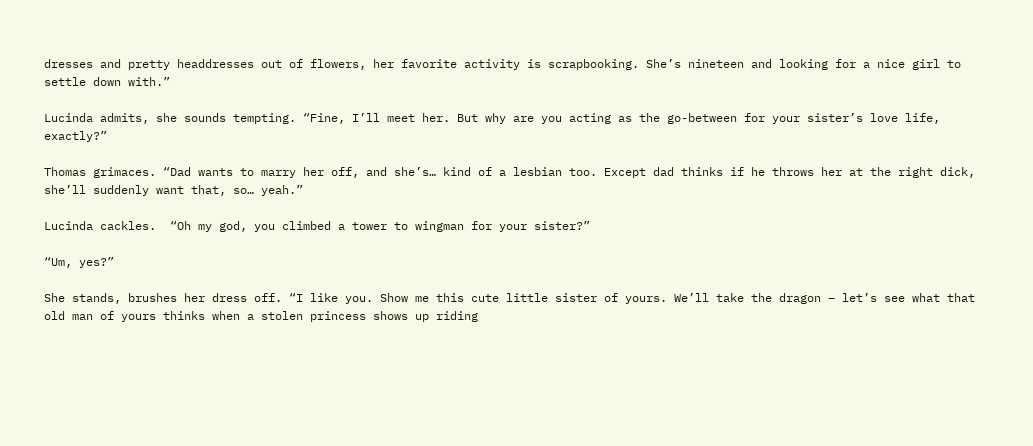dresses and pretty headdresses out of flowers, her favorite activity is scrapbooking. She’s nineteen and looking for a nice girl to settle down with.”

Lucinda admits, she sounds tempting. “Fine, I’ll meet her. But why are you acting as the go-between for your sister’s love life, exactly?”

Thomas grimaces. “Dad wants to marry her off, and she’s… kind of a lesbian too. Except dad thinks if he throws her at the right dick, she’ll suddenly want that, so… yeah.”

Lucinda cackles.  “Oh my god, you climbed a tower to wingman for your sister?”

“Um, yes?”

She stands, brushes her dress off. “I like you. Show me this cute little sister of yours. We’ll take the dragon – let’s see what that old man of yours thinks when a stolen princess shows up riding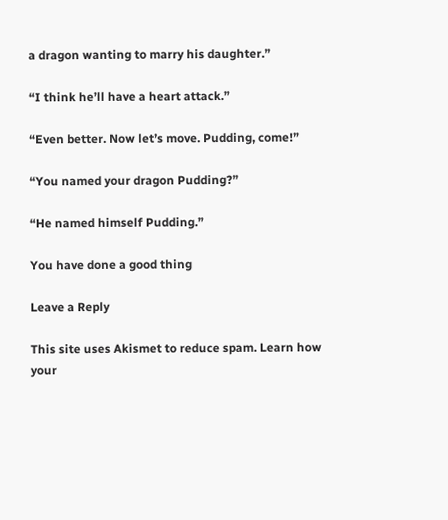a dragon wanting to marry his daughter.”

“I think he’ll have a heart attack.”

“Even better. Now let’s move. Pudding, come!”

“You named your dragon Pudding?”

“He named himself Pudding.”

You have done a good thing

Leave a Reply

This site uses Akismet to reduce spam. Learn how your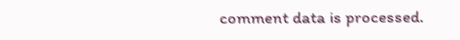comment data is processed.